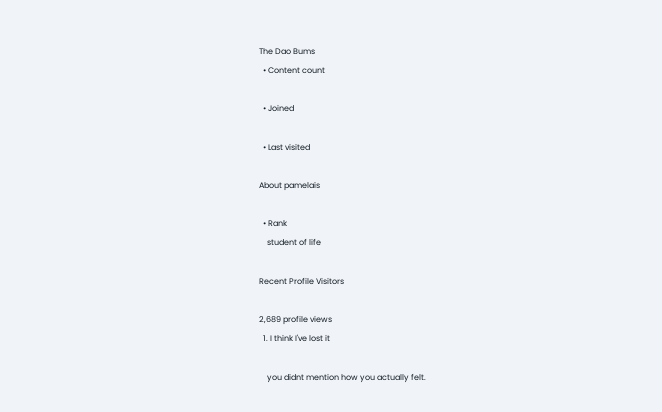The Dao Bums
  • Content count

  • Joined

  • Last visited

About pamelais

  • Rank
    student of life

Recent Profile Visitors

2,689 profile views
  1. I think I've lost it

    you didnt mention how you actually felt.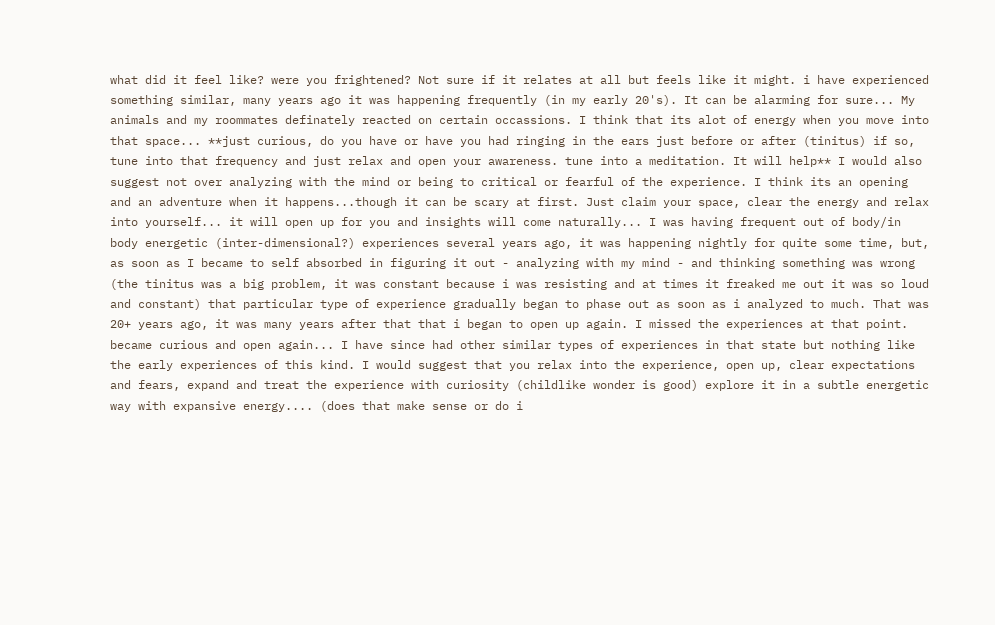what did it feel like? were you frightened? Not sure if it relates at all but feels like it might. i have experienced something similar, many years ago it was happening frequently (in my early 20's). It can be alarming for sure... My animals and my roommates definately reacted on certain occassions. I think that its alot of energy when you move into that space... **just curious, do you have or have you had ringing in the ears just before or after (tinitus) if so, tune into that frequency and just relax and open your awareness. tune into a meditation. It will help** I would also suggest not over analyzing with the mind or being to critical or fearful of the experience. I think its an opening and an adventure when it happens...though it can be scary at first. Just claim your space, clear the energy and relax into yourself... it will open up for you and insights will come naturally... I was having frequent out of body/in body energetic (inter-dimensional?) experiences several years ago, it was happening nightly for quite some time, but, as soon as I became to self absorbed in figuring it out - analyzing with my mind - and thinking something was wrong (the tinitus was a big problem, it was constant because i was resisting and at times it freaked me out it was so loud and constant) that particular type of experience gradually began to phase out as soon as i analyzed to much. That was 20+ years ago, it was many years after that that i began to open up again. I missed the experiences at that point. became curious and open again... I have since had other similar types of experiences in that state but nothing like the early experiences of this kind. I would suggest that you relax into the experience, open up, clear expectations and fears, expand and treat the experience with curiosity (childlike wonder is good) explore it in a subtle energetic way with expansive energy.... (does that make sense or do i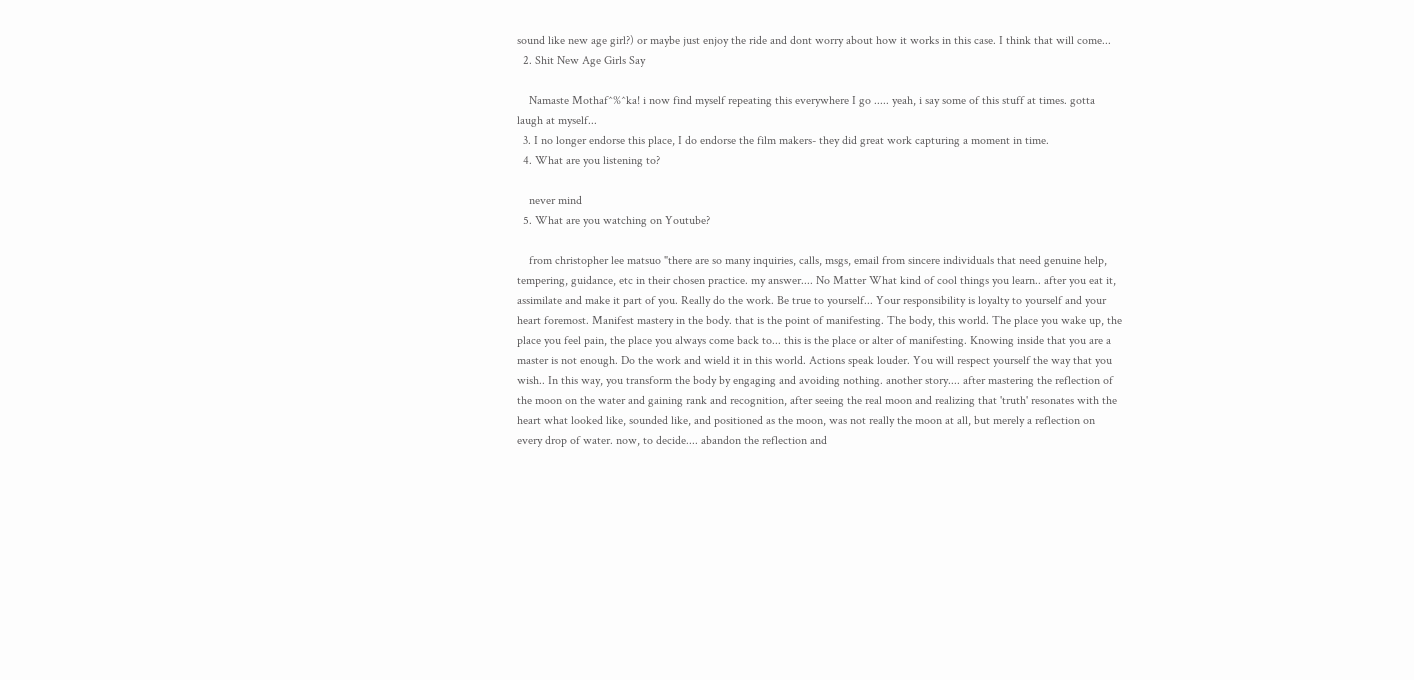sound like new age girl?) or maybe just enjoy the ride and dont worry about how it works in this case. I think that will come...
  2. Shit New Age Girls Say

    Namaste Mothaf^%^ka! i now find myself repeating this everywhere I go ..... yeah, i say some of this stuff at times. gotta laugh at myself...
  3. I no longer endorse this place, I do endorse the film makers- they did great work capturing a moment in time.
  4. What are you listening to?

    never mind
  5. What are you watching on Youtube?

    from christopher lee matsuo "there are so many inquiries, calls, msgs, email from sincere individuals that need genuine help, tempering, guidance, etc in their chosen practice. my answer.... No Matter What kind of cool things you learn.. after you eat it, assimilate and make it part of you. Really do the work. Be true to yourself... Your responsibility is loyalty to yourself and your heart foremost. Manifest mastery in the body. that is the point of manifesting. The body, this world. The place you wake up, the place you feel pain, the place you always come back to... this is the place or alter of manifesting. Knowing inside that you are a master is not enough. Do the work and wield it in this world. Actions speak louder. You will respect yourself the way that you wish.. In this way, you transform the body by engaging and avoiding nothing. another story.... after mastering the reflection of the moon on the water and gaining rank and recognition, after seeing the real moon and realizing that 'truth' resonates with the heart what looked like, sounded like, and positioned as the moon, was not really the moon at all, but merely a reflection on every drop of water. now, to decide.... abandon the reflection and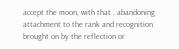accept the moon, with that , abandoning attachment to the rank and recognition brought on by the reflection or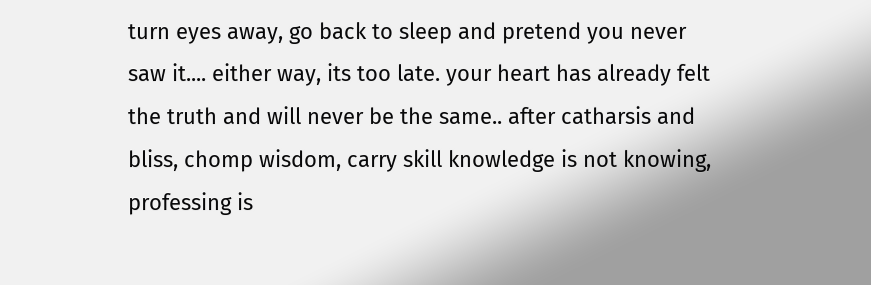turn eyes away, go back to sleep and pretend you never saw it.... either way, its too late. your heart has already felt the truth and will never be the same.. after catharsis and bliss, chomp wisdom, carry skill knowledge is not knowing, professing is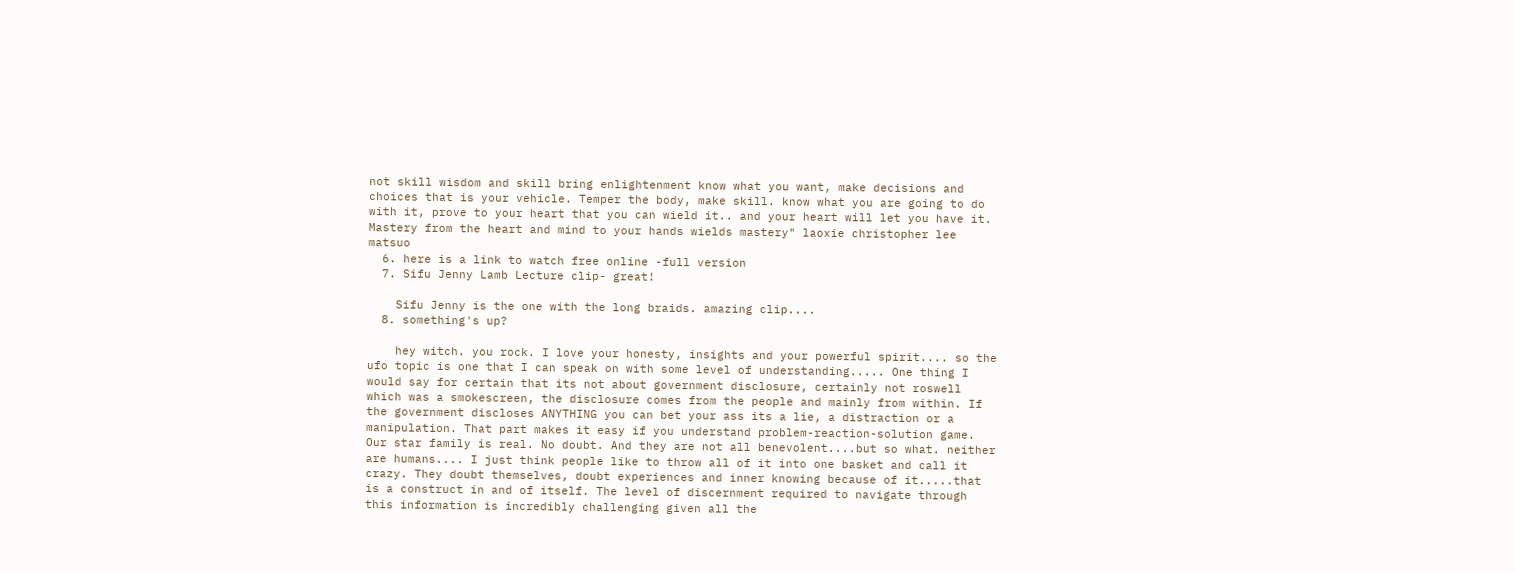not skill wisdom and skill bring enlightenment know what you want, make decisions and choices that is your vehicle. Temper the body, make skill. know what you are going to do with it, prove to your heart that you can wield it.. and your heart will let you have it. Mastery from the heart and mind to your hands wields mastery" laoxie christopher lee matsuo
  6. here is a link to watch free online -full version
  7. Sifu Jenny Lamb Lecture clip- great!

    Sifu Jenny is the one with the long braids. amazing clip....
  8. something's up?

    hey witch. you rock. I love your honesty, insights and your powerful spirit.... so the ufo topic is one that I can speak on with some level of understanding..... One thing I would say for certain that its not about government disclosure, certainly not roswell which was a smokescreen, the disclosure comes from the people and mainly from within. If the government discloses ANYTHING you can bet your ass its a lie, a distraction or a manipulation. That part makes it easy if you understand problem-reaction-solution game. Our star family is real. No doubt. And they are not all benevolent....but so what. neither are humans.... I just think people like to throw all of it into one basket and call it crazy. They doubt themselves, doubt experiences and inner knowing because of it.....that is a construct in and of itself. The level of discernment required to navigate through this information is incredibly challenging given all the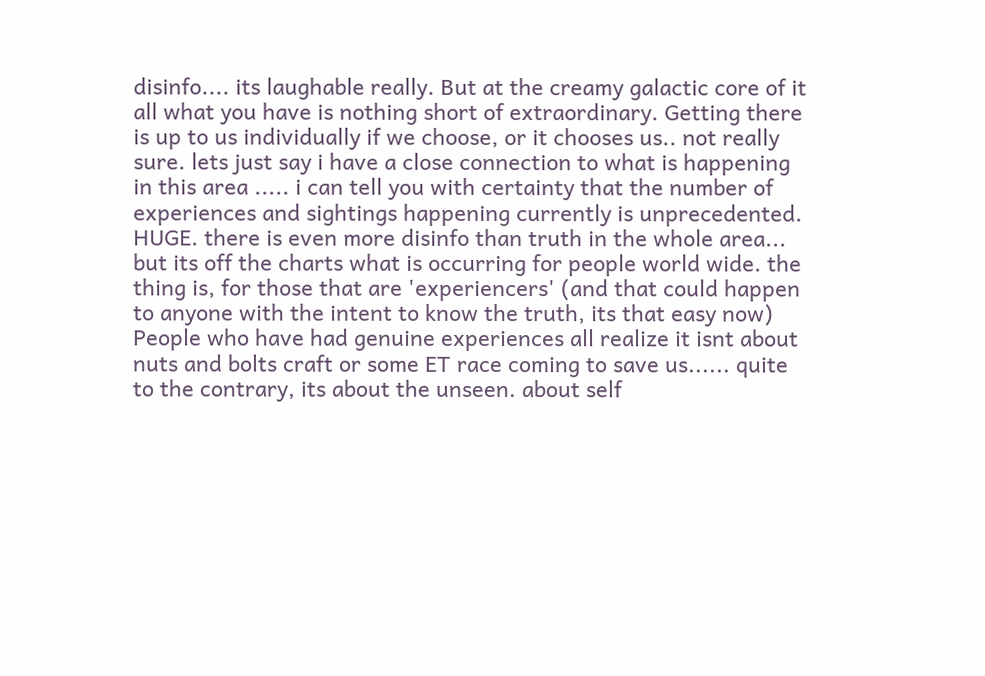disinfo.... its laughable really. But at the creamy galactic core of it all what you have is nothing short of extraordinary. Getting there is up to us individually if we choose, or it chooses us.. not really sure. lets just say i have a close connection to what is happening in this area ..... i can tell you with certainty that the number of experiences and sightings happening currently is unprecedented. HUGE. there is even more disinfo than truth in the whole area... but its off the charts what is occurring for people world wide. the thing is, for those that are 'experiencers' (and that could happen to anyone with the intent to know the truth, its that easy now) People who have had genuine experiences all realize it isnt about nuts and bolts craft or some ET race coming to save us...... quite to the contrary, its about the unseen. about self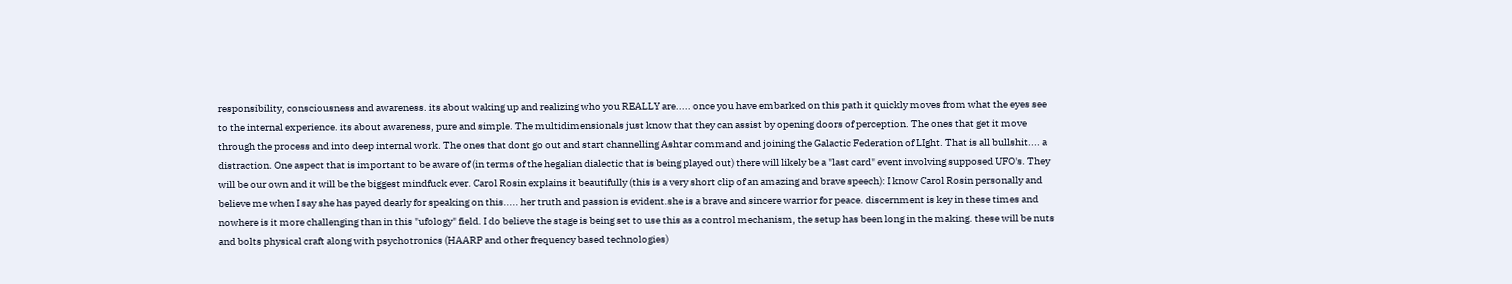responsibility, consciousness and awareness. its about waking up and realizing who you REALLY are..... once you have embarked on this path it quickly moves from what the eyes see to the internal experience. its about awareness, pure and simple. The multidimensionals just know that they can assist by opening doors of perception. The ones that get it move through the process and into deep internal work. The ones that dont go out and start channelling Ashtar command and joining the Galactic Federation of LIght. That is all bullshit.... a distraction. One aspect that is important to be aware of (in terms of the hegalian dialectic that is being played out) there will likely be a "last card" event involving supposed UFO's. They will be our own and it will be the biggest mindfuck ever. Carol Rosin explains it beautifully (this is a very short clip of an amazing and brave speech): I know Carol Rosin personally and believe me when I say she has payed dearly for speaking on this..... her truth and passion is evident.she is a brave and sincere warrior for peace. discernment is key in these times and nowhere is it more challenging than in this "ufology" field. I do believe the stage is being set to use this as a control mechanism, the setup has been long in the making. these will be nuts and bolts physical craft along with psychotronics (HAARP and other frequency based technologies)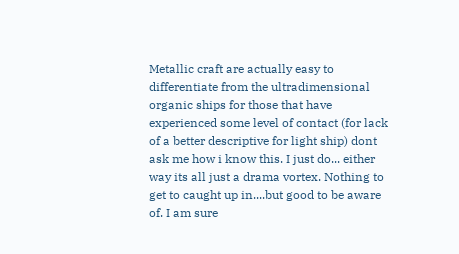Metallic craft are actually easy to differentiate from the ultradimensional organic ships for those that have experienced some level of contact (for lack of a better descriptive for light ship) dont ask me how i know this. I just do... either way its all just a drama vortex. Nothing to get to caught up in....but good to be aware of. I am sure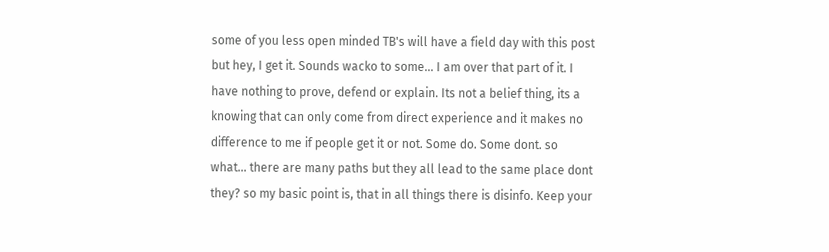some of you less open minded TB's will have a field day with this post but hey, I get it. Sounds wacko to some... I am over that part of it. I have nothing to prove, defend or explain. Its not a belief thing, its a knowing that can only come from direct experience and it makes no difference to me if people get it or not. Some do. Some dont. so what... there are many paths but they all lead to the same place dont they? so my basic point is, that in all things there is disinfo. Keep your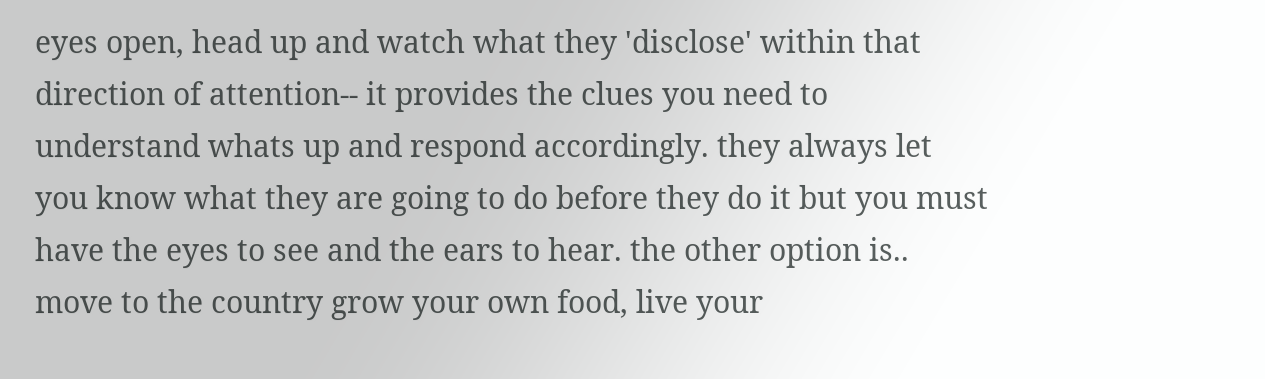eyes open, head up and watch what they 'disclose' within that direction of attention-- it provides the clues you need to understand whats up and respond accordingly. they always let you know what they are going to do before they do it but you must have the eyes to see and the ears to hear. the other option is.. move to the country grow your own food, live your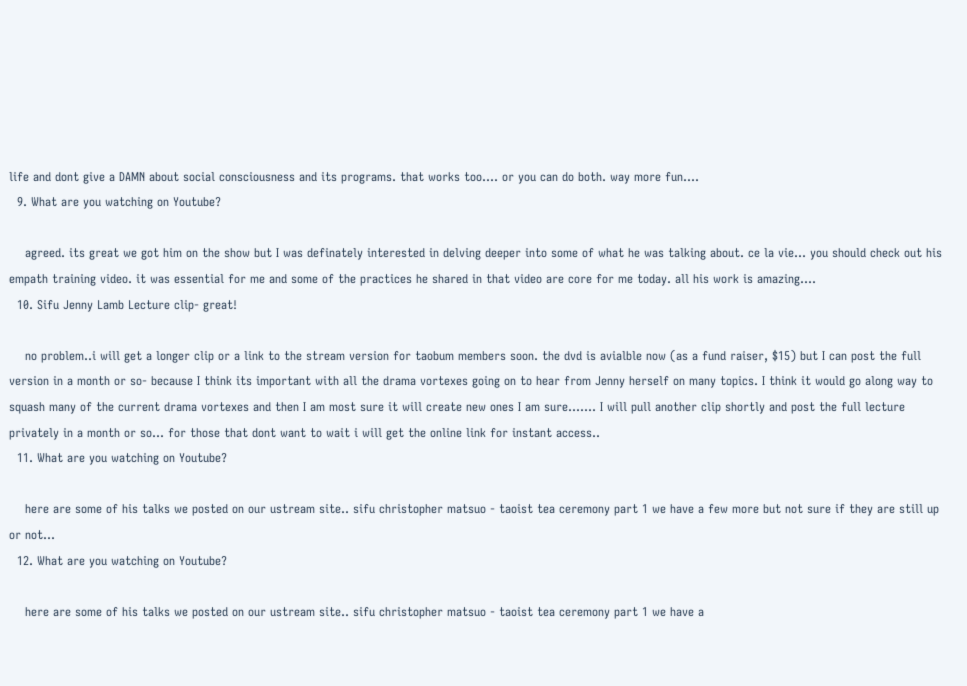life and dont give a DAMN about social consciousness and its programs. that works too.... or you can do both. way more fun....
  9. What are you watching on Youtube?

    agreed. its great we got him on the show but I was definately interested in delving deeper into some of what he was talking about. ce la vie... you should check out his empath training video. it was essential for me and some of the practices he shared in that video are core for me today. all his work is amazing....
  10. Sifu Jenny Lamb Lecture clip- great!

    no problem..i will get a longer clip or a link to the stream version for taobum members soon. the dvd is avialble now (as a fund raiser, $15) but I can post the full version in a month or so- because I think its important with all the drama vortexes going on to hear from Jenny herself on many topics. I think it would go along way to squash many of the current drama vortexes and then I am most sure it will create new ones I am sure....... I will pull another clip shortly and post the full lecture privately in a month or so... for those that dont want to wait i will get the online link for instant access..
  11. What are you watching on Youtube?

    here are some of his talks we posted on our ustream site.. sifu christopher matsuo - taoist tea ceremony part 1 we have a few more but not sure if they are still up or not...
  12. What are you watching on Youtube?

    here are some of his talks we posted on our ustream site.. sifu christopher matsuo - taoist tea ceremony part 1 we have a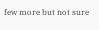few more but not sure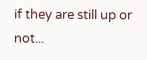if they are still up or not...